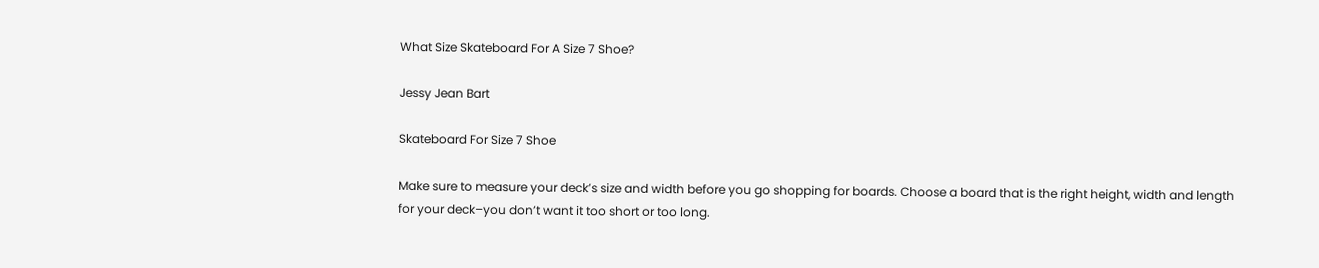What Size Skateboard For A Size 7 Shoe?

Jessy Jean Bart

Skateboard For Size 7 Shoe

Make sure to measure your deck’s size and width before you go shopping for boards. Choose a board that is the right height, width and length for your deck–you don’t want it too short or too long.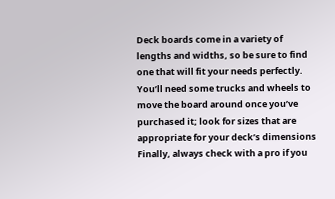Deck boards come in a variety of lengths and widths, so be sure to find one that will fit your needs perfectly. You’ll need some trucks and wheels to move the board around once you’ve purchased it; look for sizes that are appropriate for your deck’s dimensions Finally, always check with a pro if you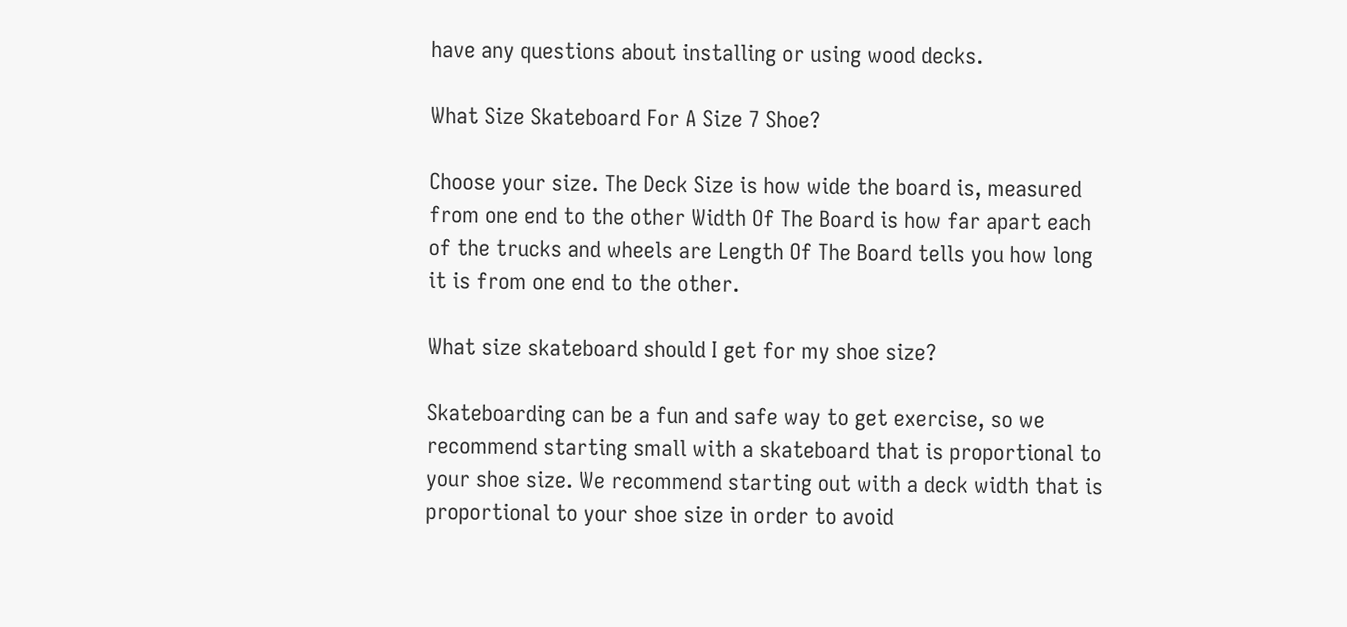have any questions about installing or using wood decks.

What Size Skateboard For A Size 7 Shoe?

Choose your size. The Deck Size is how wide the board is, measured from one end to the other Width Of The Board is how far apart each of the trucks and wheels are Length Of The Board tells you how long it is from one end to the other.

What size skateboard should I get for my shoe size?

Skateboarding can be a fun and safe way to get exercise, so we recommend starting small with a skateboard that is proportional to your shoe size. We recommend starting out with a deck width that is proportional to your shoe size in order to avoid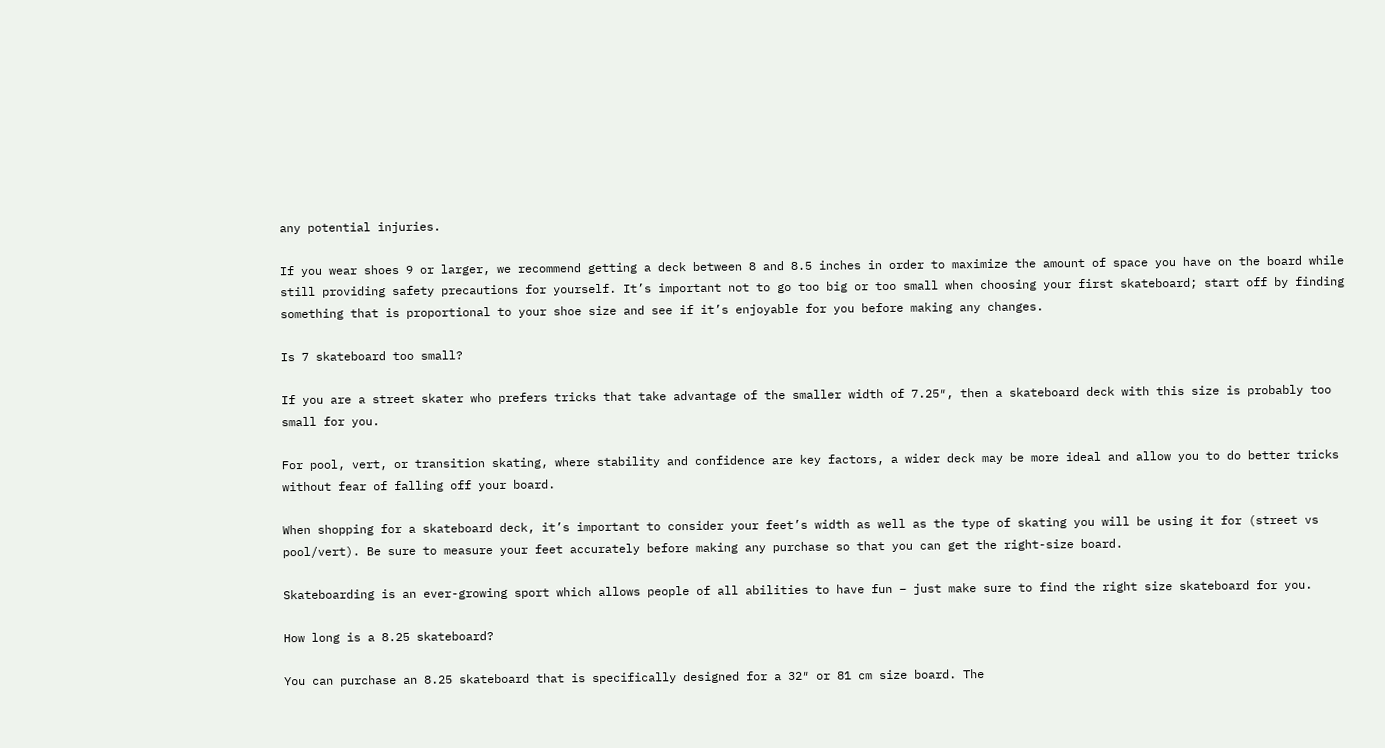any potential injuries.

If you wear shoes 9 or larger, we recommend getting a deck between 8 and 8.5 inches in order to maximize the amount of space you have on the board while still providing safety precautions for yourself. It’s important not to go too big or too small when choosing your first skateboard; start off by finding something that is proportional to your shoe size and see if it’s enjoyable for you before making any changes.

Is 7 skateboard too small?

If you are a street skater who prefers tricks that take advantage of the smaller width of 7.25″, then a skateboard deck with this size is probably too small for you.

For pool, vert, or transition skating, where stability and confidence are key factors, a wider deck may be more ideal and allow you to do better tricks without fear of falling off your board.

When shopping for a skateboard deck, it’s important to consider your feet’s width as well as the type of skating you will be using it for (street vs pool/vert). Be sure to measure your feet accurately before making any purchase so that you can get the right-size board.

Skateboarding is an ever-growing sport which allows people of all abilities to have fun – just make sure to find the right size skateboard for you.

How long is a 8.25 skateboard?

You can purchase an 8.25 skateboard that is specifically designed for a 32″ or 81 cm size board. The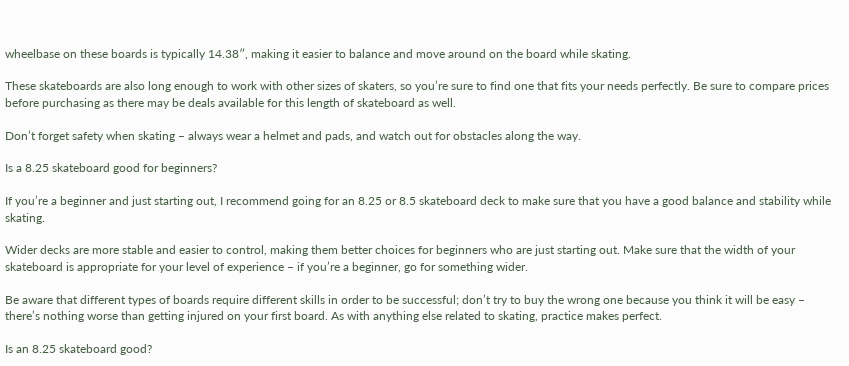wheelbase on these boards is typically 14.38″, making it easier to balance and move around on the board while skating.

These skateboards are also long enough to work with other sizes of skaters, so you’re sure to find one that fits your needs perfectly. Be sure to compare prices before purchasing as there may be deals available for this length of skateboard as well.

Don’t forget safety when skating – always wear a helmet and pads, and watch out for obstacles along the way.

Is a 8.25 skateboard good for beginners?

If you’re a beginner and just starting out, I recommend going for an 8.25 or 8.5 skateboard deck to make sure that you have a good balance and stability while skating.

Wider decks are more stable and easier to control, making them better choices for beginners who are just starting out. Make sure that the width of your skateboard is appropriate for your level of experience – if you’re a beginner, go for something wider.

Be aware that different types of boards require different skills in order to be successful; don’t try to buy the wrong one because you think it will be easy – there’s nothing worse than getting injured on your first board. As with anything else related to skating, practice makes perfect.

Is an 8.25 skateboard good?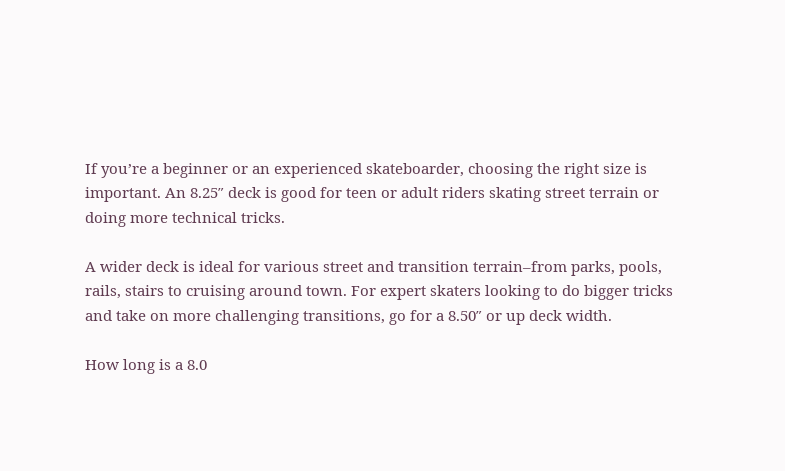If you’re a beginner or an experienced skateboarder, choosing the right size is important. An 8.25″ deck is good for teen or adult riders skating street terrain or doing more technical tricks.

A wider deck is ideal for various street and transition terrain–from parks, pools, rails, stairs to cruising around town. For expert skaters looking to do bigger tricks and take on more challenging transitions, go for a 8.50″ or up deck width.

How long is a 8.0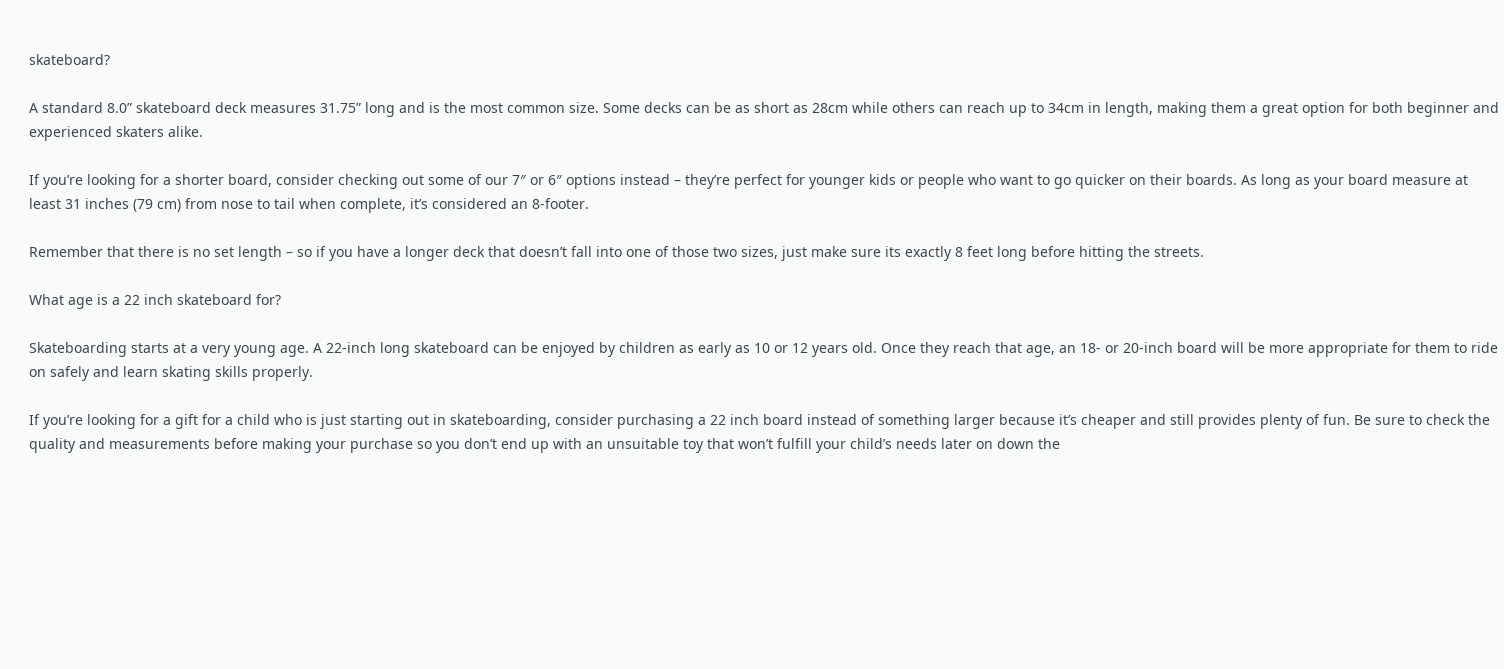skateboard?

A standard 8.0” skateboard deck measures 31.75” long and is the most common size. Some decks can be as short as 28cm while others can reach up to 34cm in length, making them a great option for both beginner and experienced skaters alike.

If you’re looking for a shorter board, consider checking out some of our 7″ or 6″ options instead – they’re perfect for younger kids or people who want to go quicker on their boards. As long as your board measure at least 31 inches (79 cm) from nose to tail when complete, it’s considered an 8-footer.

Remember that there is no set length – so if you have a longer deck that doesn’t fall into one of those two sizes, just make sure its exactly 8 feet long before hitting the streets.

What age is a 22 inch skateboard for?

Skateboarding starts at a very young age. A 22-inch long skateboard can be enjoyed by children as early as 10 or 12 years old. Once they reach that age, an 18- or 20-inch board will be more appropriate for them to ride on safely and learn skating skills properly.

If you’re looking for a gift for a child who is just starting out in skateboarding, consider purchasing a 22 inch board instead of something larger because it’s cheaper and still provides plenty of fun. Be sure to check the quality and measurements before making your purchase so you don’t end up with an unsuitable toy that won’t fulfill your child’s needs later on down the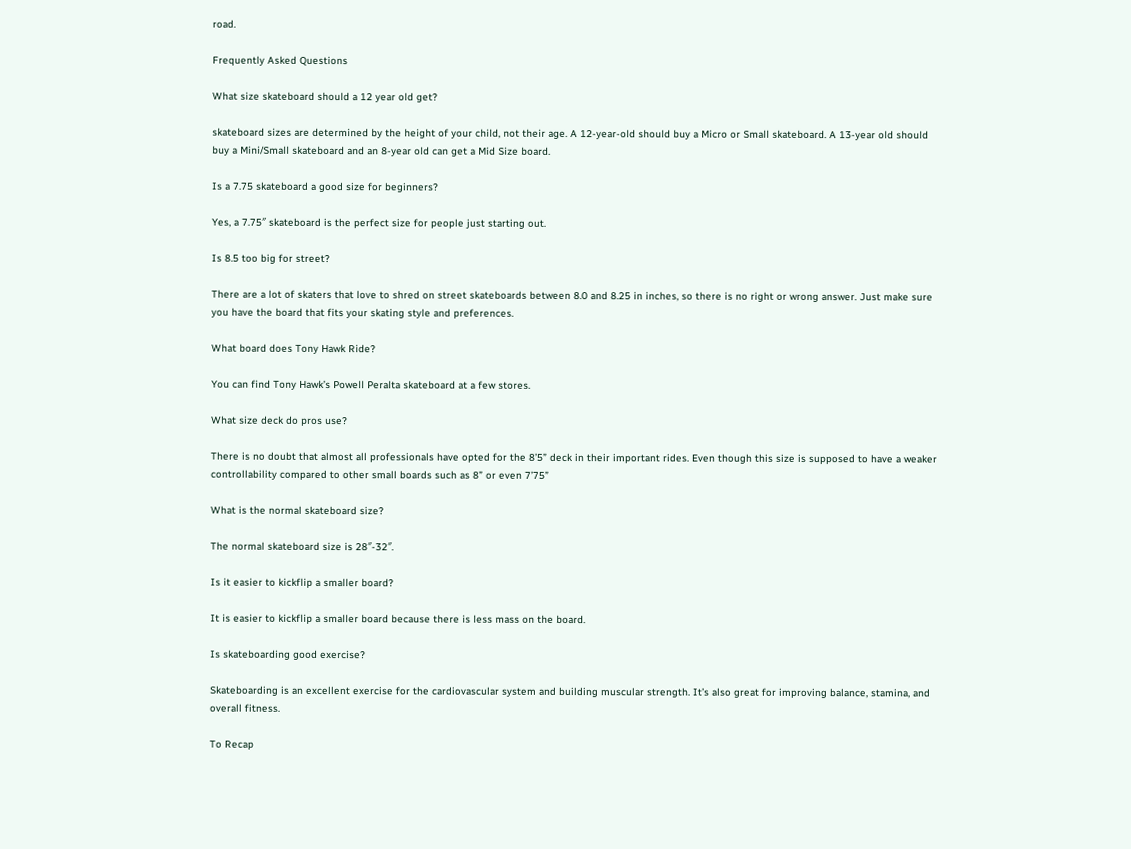road.

Frequently Asked Questions

What size skateboard should a 12 year old get?

skateboard sizes are determined by the height of your child, not their age. A 12-year-old should buy a Micro or Small skateboard. A 13-year old should buy a Mini/Small skateboard and an 8-year old can get a Mid Size board.

Is a 7.75 skateboard a good size for beginners?

Yes, a 7.75″ skateboard is the perfect size for people just starting out.

Is 8.5 too big for street?

There are a lot of skaters that love to shred on street skateboards between 8.0 and 8.25 in inches, so there is no right or wrong answer. Just make sure you have the board that fits your skating style and preferences.

What board does Tony Hawk Ride?

You can find Tony Hawk’s Powell Peralta skateboard at a few stores.

What size deck do pros use?

There is no doubt that almost all professionals have opted for the 8’5” deck in their important rides. Even though this size is supposed to have a weaker controllability compared to other small boards such as 8” or even 7’75”

What is the normal skateboard size?

The normal skateboard size is 28″-32″.

Is it easier to kickflip a smaller board?

It is easier to kickflip a smaller board because there is less mass on the board.

Is skateboarding good exercise?

Skateboarding is an excellent exercise for the cardiovascular system and building muscular strength. It’s also great for improving balance, stamina, and overall fitness.

To Recap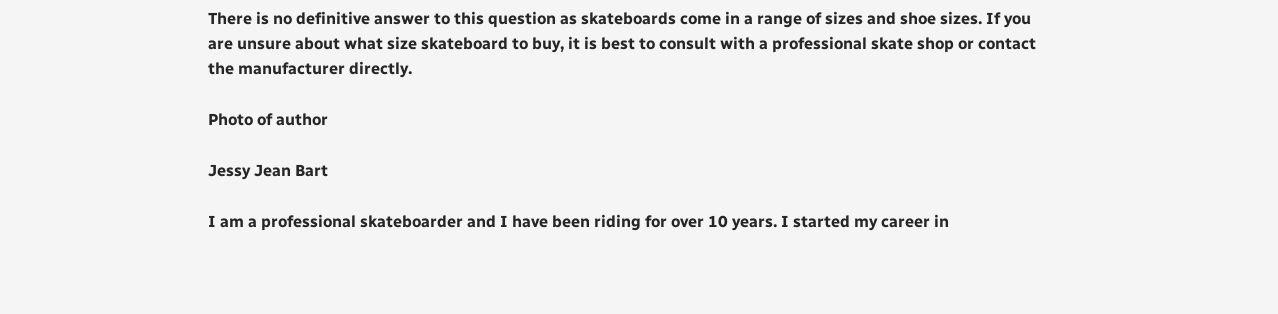There is no definitive answer to this question as skateboards come in a range of sizes and shoe sizes. If you are unsure about what size skateboard to buy, it is best to consult with a professional skate shop or contact the manufacturer directly.

Photo of author

Jessy Jean Bart

I am a professional skateboarder and I have been riding for over 10 years. I started my career in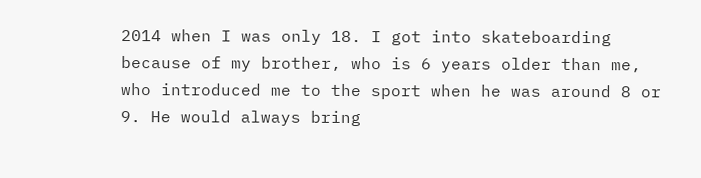2014 when I was only 18. I got into skateboarding because of my brother, who is 6 years older than me, who introduced me to the sport when he was around 8 or 9. He would always bring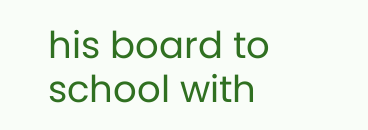his board to school with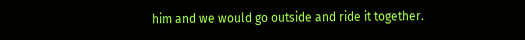him and we would go outside and ride it together.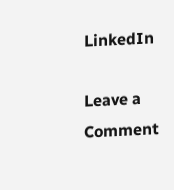LinkedIn

Leave a Comment